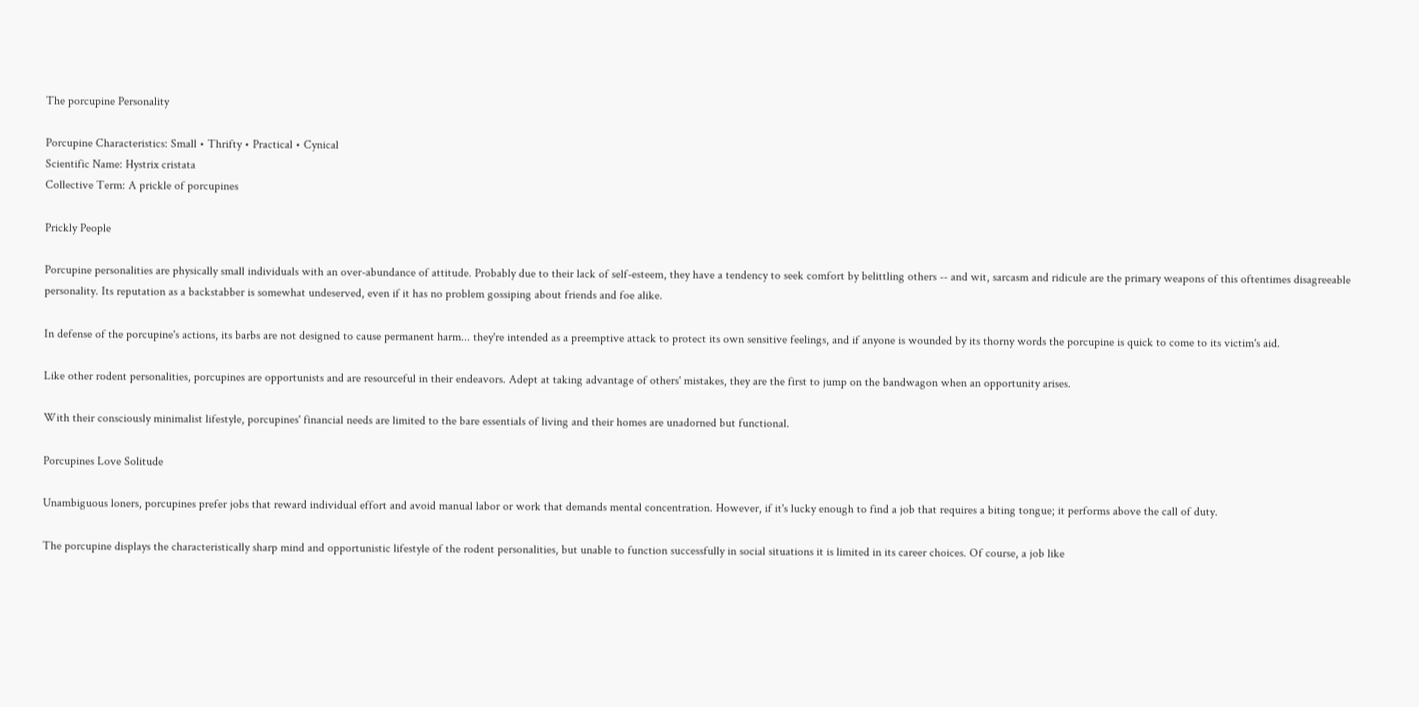The porcupine Personality

Porcupine Characteristics: Small • Thrifty • Practical • Cynical
Scientific Name: Hystrix cristata
Collective Term: A prickle of porcupines

Prickly People

Porcupine personalities are physically small individuals with an over-abundance of attitude. Probably due to their lack of self-esteem, they have a tendency to seek comfort by belittling others -- and wit, sarcasm and ridicule are the primary weapons of this oftentimes disagreeable personality. Its reputation as a backstabber is somewhat undeserved, even if it has no problem gossiping about friends and foe alike.

In defense of the porcupine's actions, its barbs are not designed to cause permanent harm... they're intended as a preemptive attack to protect its own sensitive feelings, and if anyone is wounded by its thorny words the porcupine is quick to come to its victim's aid.

Like other rodent personalities, porcupines are opportunists and are resourceful in their endeavors. Adept at taking advantage of others' mistakes, they are the first to jump on the bandwagon when an opportunity arises.

With their consciously minimalist lifestyle, porcupines' financial needs are limited to the bare essentials of living and their homes are unadorned but functional.

Porcupines Love Solitude

Unambiguous loners, porcupines prefer jobs that reward individual effort and avoid manual labor or work that demands mental concentration. However, if it's lucky enough to find a job that requires a biting tongue; it performs above the call of duty.

The porcupine displays the characteristically sharp mind and opportunistic lifestyle of the rodent personalities, but unable to function successfully in social situations it is limited in its career choices. Of course, a job like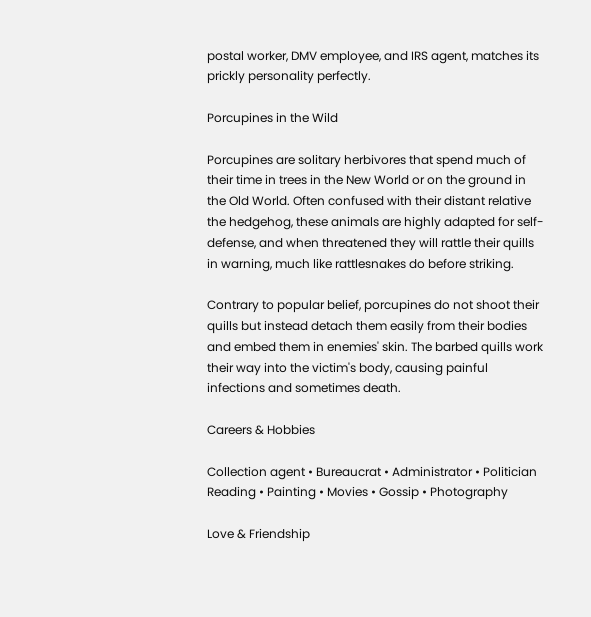postal worker, DMV employee, and IRS agent, matches its prickly personality perfectly.

Porcupines in the Wild

Porcupines are solitary herbivores that spend much of their time in trees in the New World or on the ground in the Old World. Often confused with their distant relative the hedgehog, these animals are highly adapted for self-defense, and when threatened they will rattle their quills in warning, much like rattlesnakes do before striking.

Contrary to popular belief, porcupines do not shoot their quills but instead detach them easily from their bodies and embed them in enemies' skin. The barbed quills work their way into the victim's body, causing painful infections and sometimes death.

Careers & Hobbies

Collection agent • Bureaucrat • Administrator • Politician
Reading • Painting • Movies • Gossip • Photography

Love & Friendship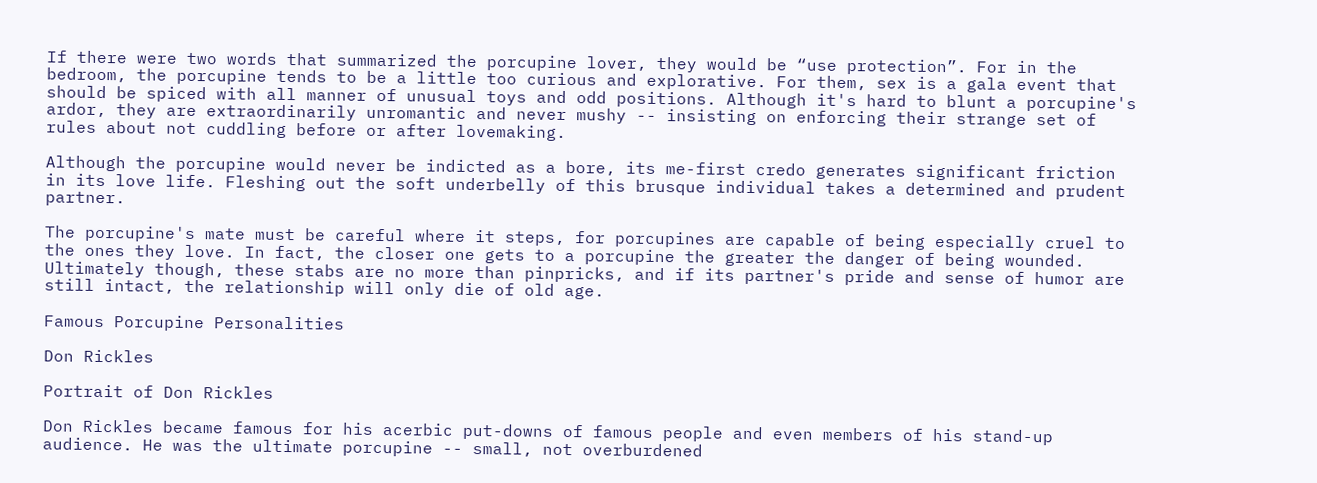If there were two words that summarized the porcupine lover, they would be “use protection”. For in the bedroom, the porcupine tends to be a little too curious and explorative. For them, sex is a gala event that should be spiced with all manner of unusual toys and odd positions. Although it's hard to blunt a porcupine's ardor, they are extraordinarily unromantic and never mushy -- insisting on enforcing their strange set of rules about not cuddling before or after lovemaking.

Although the porcupine would never be indicted as a bore, its me-first credo generates significant friction in its love life. Fleshing out the soft underbelly of this brusque individual takes a determined and prudent partner.

The porcupine's mate must be careful where it steps, for porcupines are capable of being especially cruel to the ones they love. In fact, the closer one gets to a porcupine the greater the danger of being wounded. Ultimately though, these stabs are no more than pinpricks, and if its partner's pride and sense of humor are still intact, the relationship will only die of old age.

Famous Porcupine Personalities

Don Rickles

Portrait of Don Rickles

Don Rickles became famous for his acerbic put-downs of famous people and even members of his stand-up audience. He was the ultimate porcupine -- small, not overburdened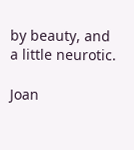by beauty, and a little neurotic.

Joan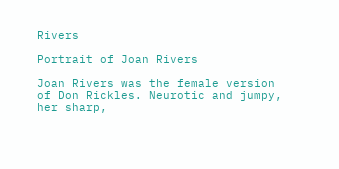Rivers

Portrait of Joan Rivers

Joan Rivers was the female version of Don Rickles. Neurotic and jumpy, her sharp,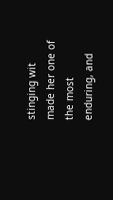stinging wit made her one of the most enduring, and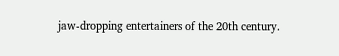jaw-dropping entertainers of the 20th century.